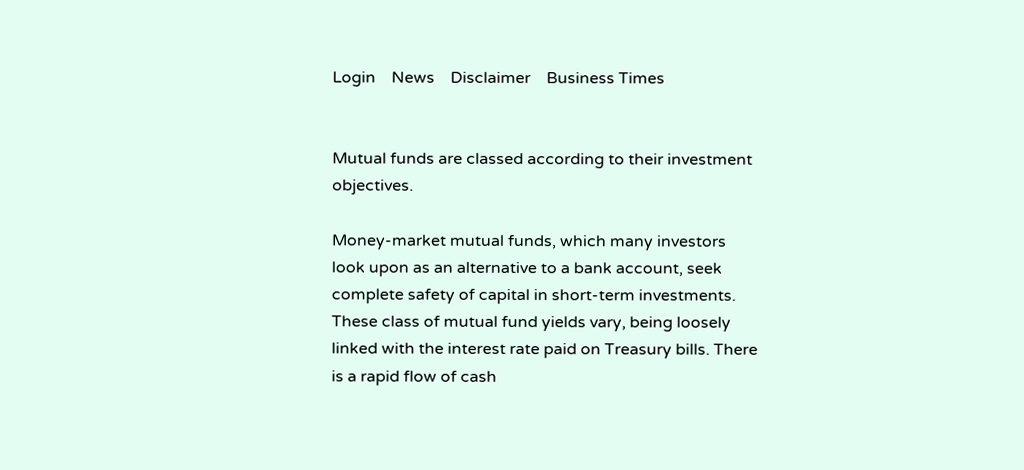Login    News    Disclaimer    Business Times


Mutual funds are classed according to their investment objectives.

Money-market mutual funds, which many investors look upon as an alternative to a bank account, seek complete safety of capital in short-term investments. These class of mutual fund yields vary, being loosely linked with the interest rate paid on Treasury bills. There is a rapid flow of cash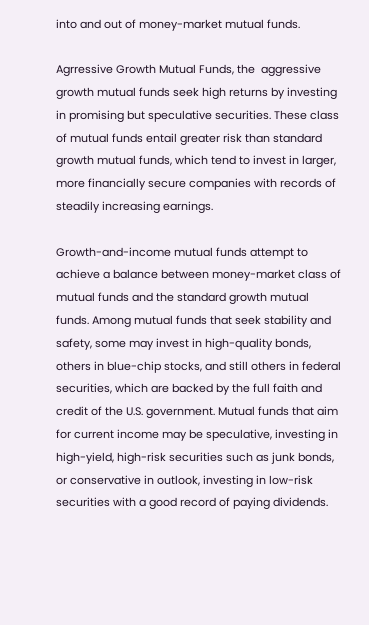into and out of money-market mutual funds.

Agrressive Growth Mutual Funds, the  aggressive growth mutual funds seek high returns by investing in promising but speculative securities. These class of mutual funds entail greater risk than standard growth mutual funds, which tend to invest in larger, more financially secure companies with records of steadily increasing earnings.

Growth-and-income mutual funds attempt to achieve a balance between money-market class of mutual funds and the standard growth mutual funds. Among mutual funds that seek stability and safety, some may invest in high-quality bonds, others in blue-chip stocks, and still others in federal securities, which are backed by the full faith and credit of the U.S. government. Mutual funds that aim for current income may be speculative, investing in high-yield, high-risk securities such as junk bonds, or conservative in outlook, investing in low-risk securities with a good record of paying dividends.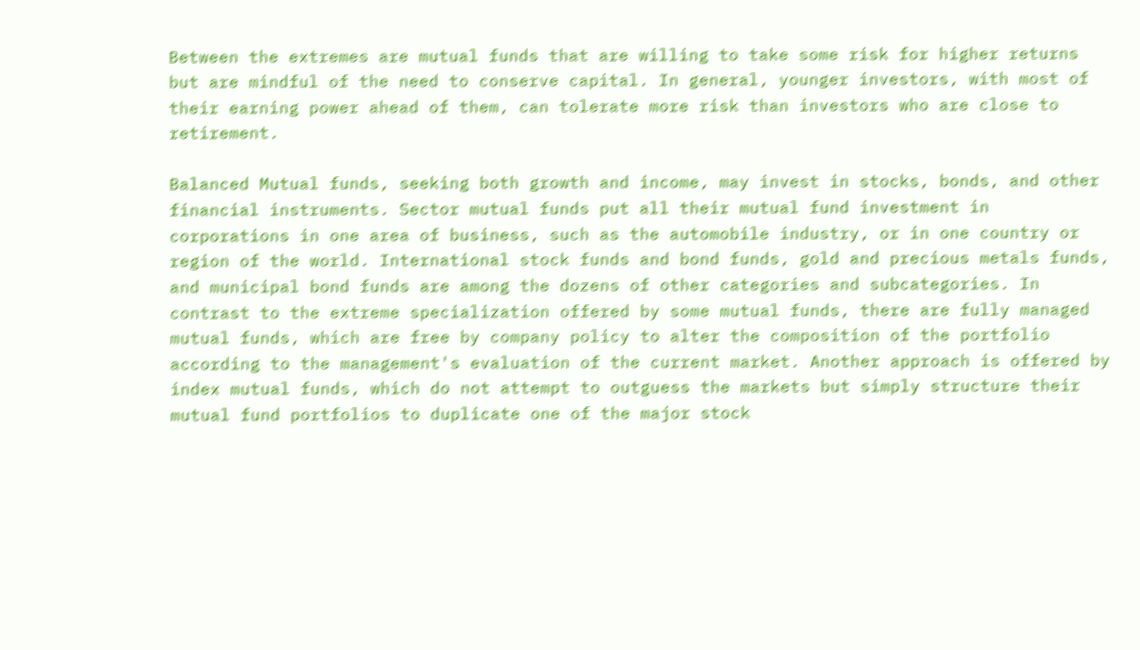Between the extremes are mutual funds that are willing to take some risk for higher returns but are mindful of the need to conserve capital. In general, younger investors, with most of their earning power ahead of them, can tolerate more risk than investors who are close to retirement.

Balanced Mutual funds, seeking both growth and income, may invest in stocks, bonds, and other financial instruments. Sector mutual funds put all their mutual fund investment in corporations in one area of business, such as the automobile industry, or in one country or region of the world. International stock funds and bond funds, gold and precious metals funds, and municipal bond funds are among the dozens of other categories and subcategories. In contrast to the extreme specialization offered by some mutual funds, there are fully managed mutual funds, which are free by company policy to alter the composition of the portfolio according to the management's evaluation of the current market. Another approach is offered by index mutual funds, which do not attempt to outguess the markets but simply structure their mutual fund portfolios to duplicate one of the major stock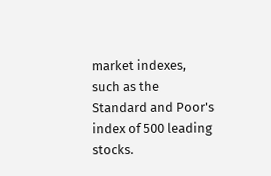market indexes, such as the Standard and Poor's index of 500 leading stocks.